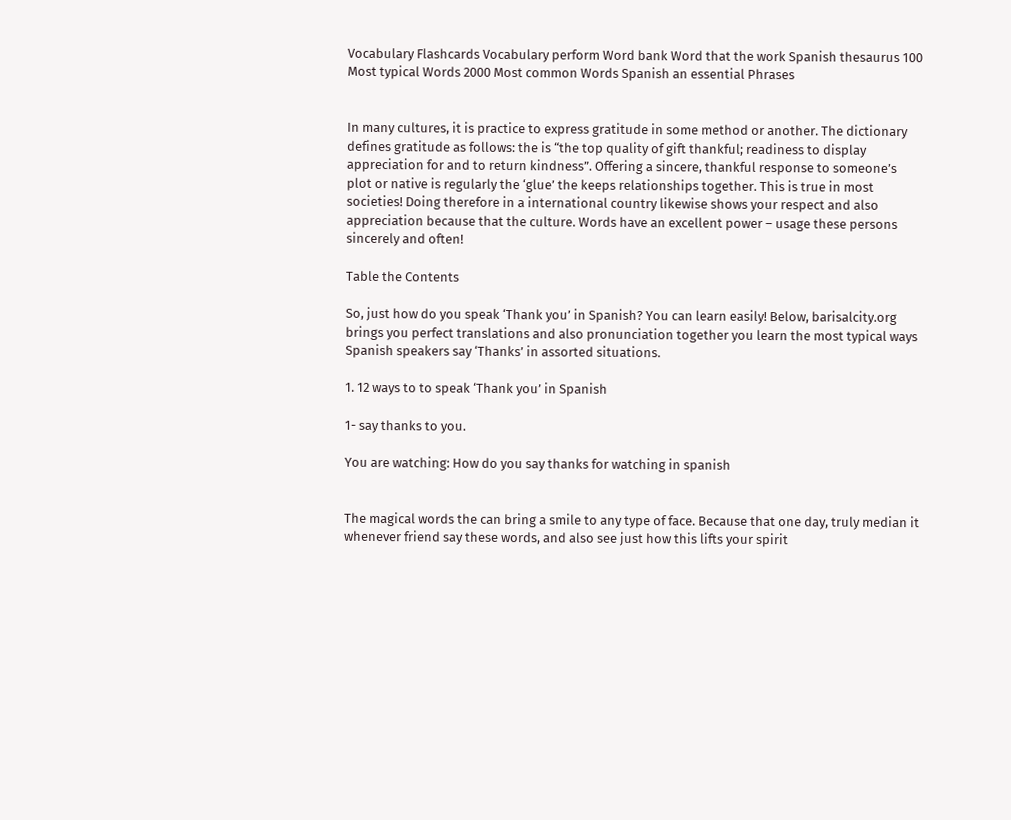Vocabulary Flashcards Vocabulary perform Word bank Word that the work Spanish thesaurus 100 Most typical Words 2000 Most common Words Spanish an essential Phrases


In many cultures, it is practice to express gratitude in some method or another. The dictionary defines gratitude as follows: the is “the top quality of gift thankful; readiness to display appreciation for and to return kindness”. Offering a sincere, thankful response to someone’s plot or native is regularly the ‘glue’ the keeps relationships together. This is true in most societies! Doing therefore in a international country likewise shows your respect and also appreciation because that the culture. Words have an excellent power – usage these persons sincerely and often!

Table the Contents

So, just how do you speak ‘Thank you’ in Spanish? You can learn easily! Below, barisalcity.org brings you perfect translations and also pronunciation together you learn the most typical ways Spanish speakers say ‘Thanks’ in assorted situations.

1. 12 ways to to speak ‘Thank you’ in Spanish

1- say thanks to you.

You are watching: How do you say thanks for watching in spanish


The magical words the can bring a smile to any type of face. Because that one day, truly median it whenever friend say these words, and also see just how this lifts your spirit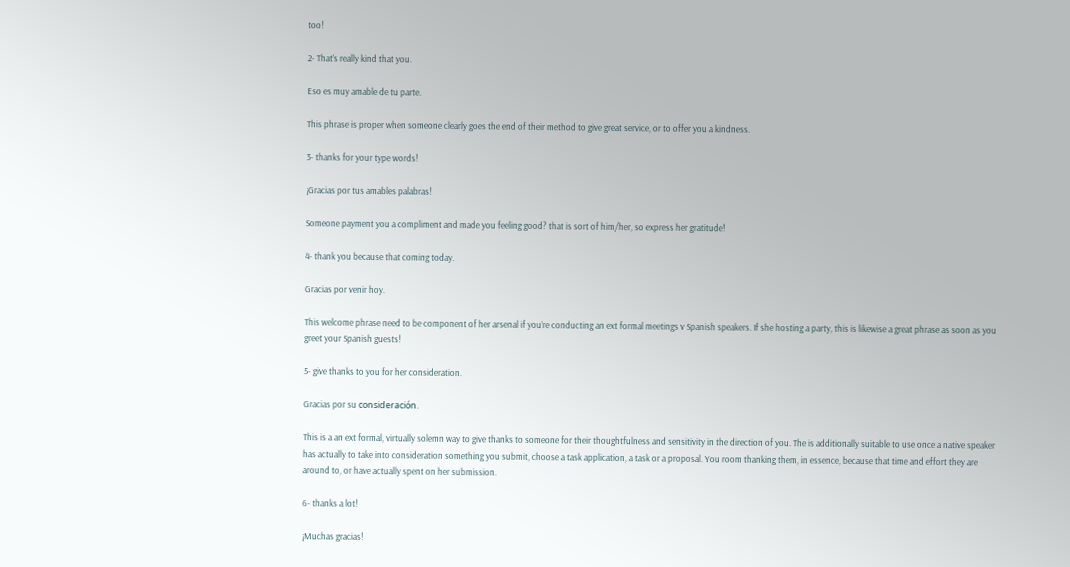too!

2- That’s really kind that you.

Eso es muy amable de tu parte.

This phrase is proper when someone clearly goes the end of their method to give great service, or to offer you a kindness.

3- thanks for your type words!

¡Gracias por tus amables palabras!

Someone payment you a compliment and made you feeling good? that is sort of him/her, so express her gratitude!

4- thank you because that coming today.

Gracias por venir hoy.

This welcome phrase need to be component of her arsenal if you’re conducting an ext formal meetings v Spanish speakers. If she hosting a party, this is likewise a great phrase as soon as you greet your Spanish guests!

5- give thanks to you for her consideration.

Gracias por su consideración.

This is a an ext formal, virtually solemn way to give thanks to someone for their thoughtfulness and sensitivity in the direction of you. The is additionally suitable to use once a native speaker has actually to take into consideration something you submit, choose a task application, a task or a proposal. You room thanking them, in essence, because that time and effort they are around to, or have actually spent on her submission.

6- thanks a lot!

¡Muchas gracias!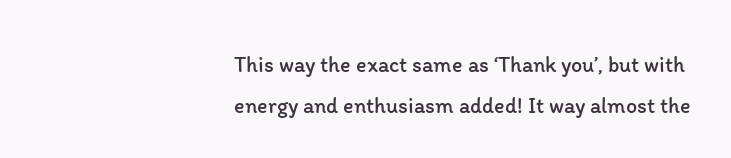This way the exact same as ‘Thank you’, but with energy and enthusiasm added! It way almost the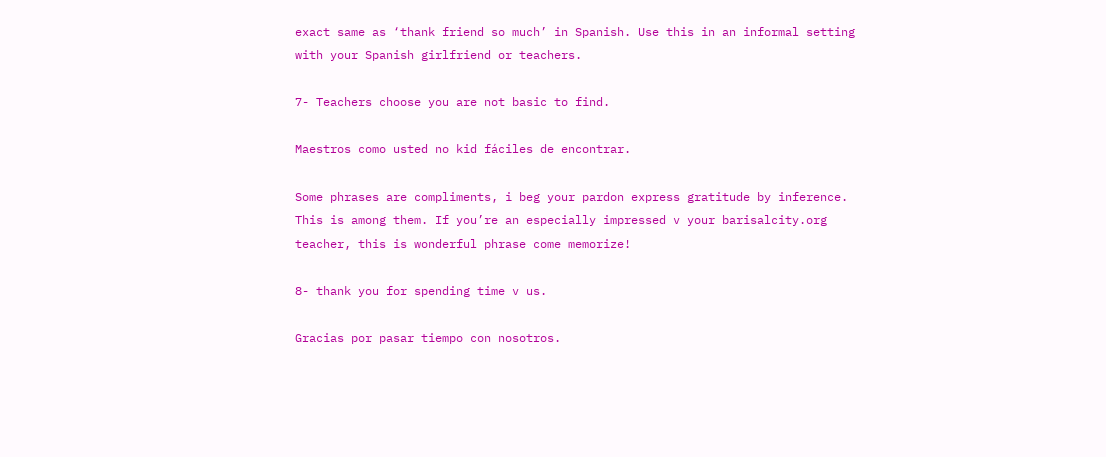exact same as ‘thank friend so much’ in Spanish. Use this in an informal setting with your Spanish girlfriend or teachers.

7- Teachers choose you are not basic to find.

Maestros como usted no kid fáciles de encontrar.

Some phrases are compliments, i beg your pardon express gratitude by inference. This is among them. If you’re an especially impressed v your barisalcity.org teacher, this is wonderful phrase come memorize!

8- thank you for spending time v us.

Gracias por pasar tiempo con nosotros.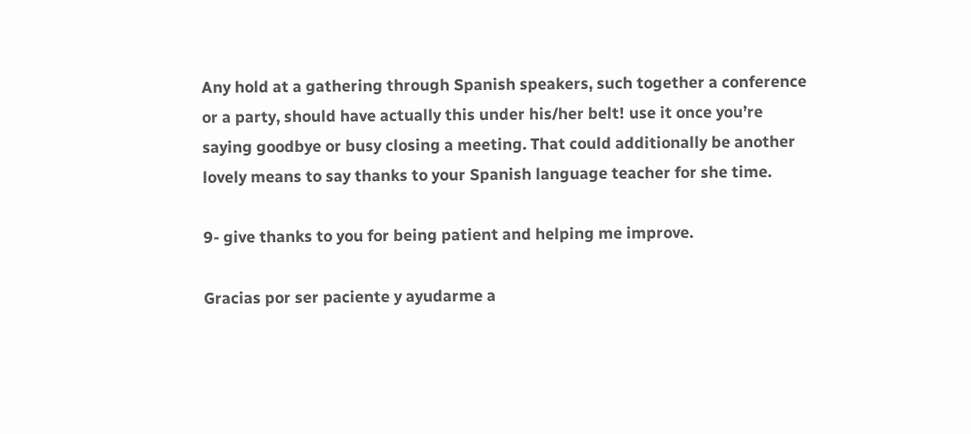Any hold at a gathering through Spanish speakers, such together a conference or a party, should have actually this under his/her belt! use it once you’re saying goodbye or busy closing a meeting. That could additionally be another lovely means to say thanks to your Spanish language teacher for she time.

9- give thanks to you for being patient and helping me improve.

Gracias por ser paciente y ayudarme a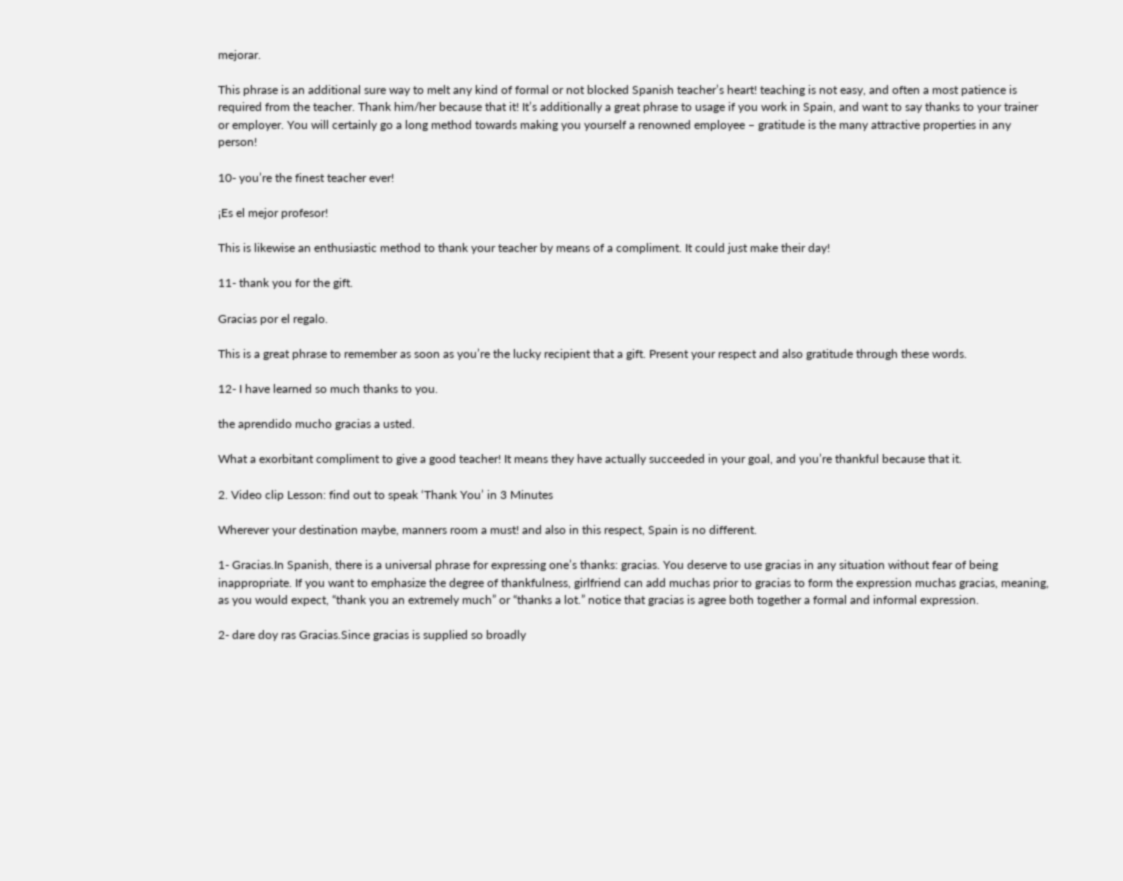mejorar.

This phrase is an additional sure way to melt any kind of formal or not blocked Spanish teacher’s heart! teaching is not easy, and often a most patience is required from the teacher. Thank him/her because that it! It’s additionally a great phrase to usage if you work in Spain, and want to say thanks to your trainer or employer. You will certainly go a long method towards making you yourself a renowned employee – gratitude is the many attractive properties in any person!

10- you’re the finest teacher ever!

¡Es el mejor profesor!

This is likewise an enthusiastic method to thank your teacher by means of a compliment. It could just make their day!

11- thank you for the gift.

Gracias por el regalo.

This is a great phrase to remember as soon as you’re the lucky recipient that a gift. Present your respect and also gratitude through these words.

12- I have learned so much thanks to you.

the aprendido mucho gracias a usted.

What a exorbitant compliment to give a good teacher! It means they have actually succeeded in your goal, and you’re thankful because that it.

2. Video clip Lesson: find out to speak ‘Thank You’ in 3 Minutes

Wherever your destination maybe, manners room a must! and also in this respect, Spain is no different.

1- Gracias.In Spanish, there is a universal phrase for expressing one’s thanks: gracias. You deserve to use gracias in any situation without fear of being inappropriate. If you want to emphasize the degree of thankfulness, girlfriend can add muchas prior to gracias to form the expression muchas gracias, meaning, as you would expect, “thank you an extremely much” or “thanks a lot.” notice that gracias is agree both together a formal and informal expression.

2- dare doy ras Gracias.Since gracias is supplied so broadly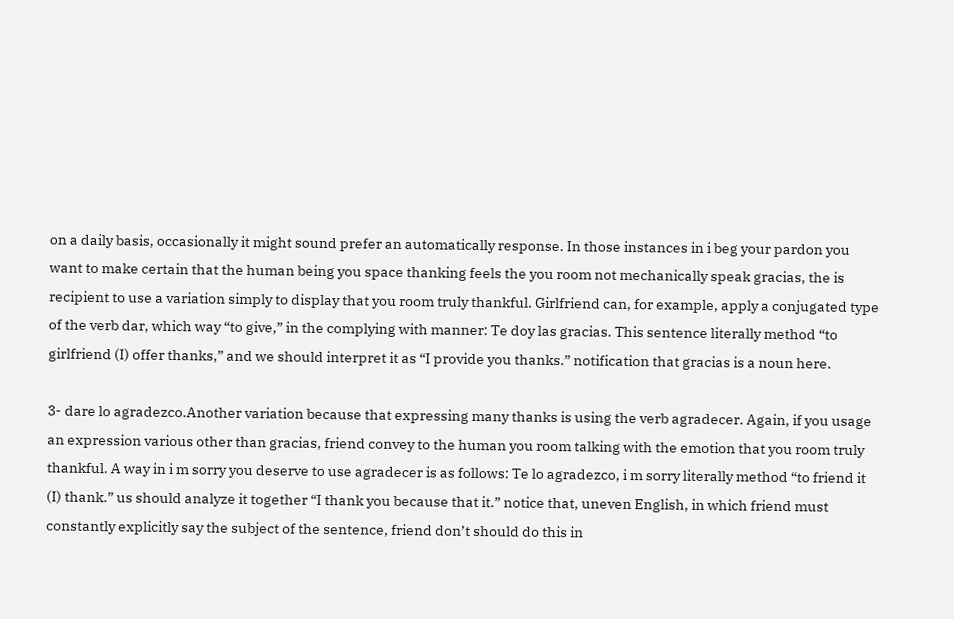on a daily basis, occasionally it might sound prefer an automatically response. In those instances in i beg your pardon you want to make certain that the human being you space thanking feels the you room not mechanically speak gracias, the is recipient to use a variation simply to display that you room truly thankful. Girlfriend can, for example, apply a conjugated type of the verb dar, which way “to give,” in the complying with manner: Te doy las gracias. This sentence literally method “to girlfriend (I) offer thanks,” and we should interpret it as “I provide you thanks.” notification that gracias is a noun here.

3- dare lo agradezco.Another variation because that expressing many thanks is using the verb agradecer. Again, if you usage an expression various other than gracias, friend convey to the human you room talking with the emotion that you room truly thankful. A way in i m sorry you deserve to use agradecer is as follows: Te lo agradezco, i m sorry literally method “to friend it (I) thank.” us should analyze it together “I thank you because that it.” notice that, uneven English, in which friend must constantly explicitly say the subject of the sentence, friend don’t should do this in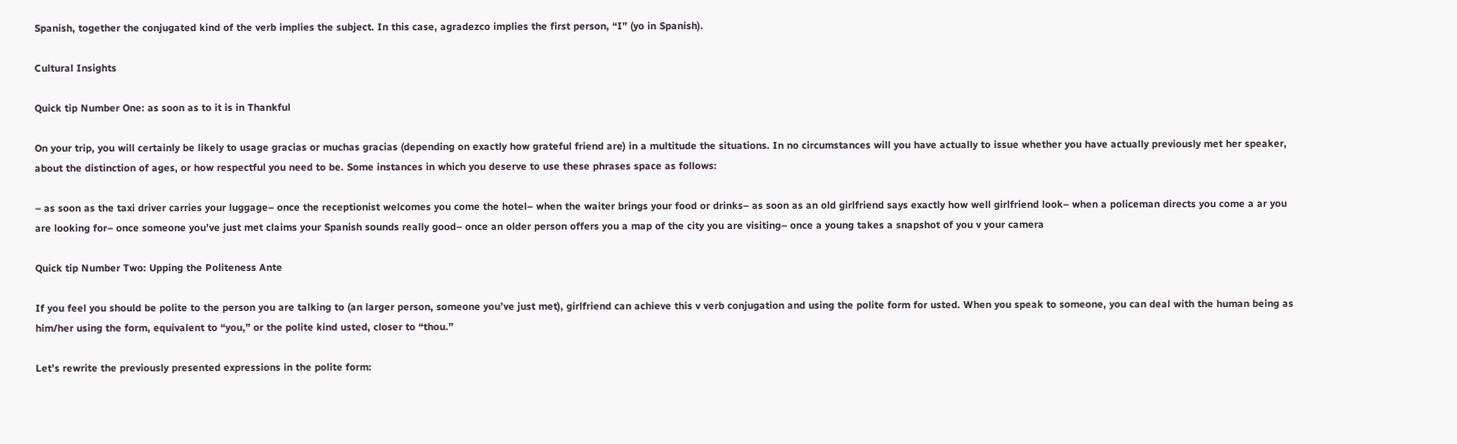Spanish, together the conjugated kind of the verb implies the subject. In this case, agradezco implies the first person, “I” (yo in Spanish).

Cultural Insights

Quick tip Number One: as soon as to it is in Thankful

On your trip, you will certainly be likely to usage gracias or muchas gracias (depending on exactly how grateful friend are) in a multitude the situations. In no circumstances will you have actually to issue whether you have actually previously met her speaker, about the distinction of ages, or how respectful you need to be. Some instances in which you deserve to use these phrases space as follows:

– as soon as the taxi driver carries your luggage– once the receptionist welcomes you come the hotel– when the waiter brings your food or drinks– as soon as an old girlfriend says exactly how well girlfriend look– when a policeman directs you come a ar you are looking for– once someone you’ve just met claims your Spanish sounds really good– once an older person offers you a map of the city you are visiting– once a young takes a snapshot of you v your camera

Quick tip Number Two: Upping the Politeness Ante

If you feel you should be polite to the person you are talking to (an larger person, someone you’ve just met), girlfriend can achieve this v verb conjugation and using the polite form for usted. When you speak to someone, you can deal with the human being as him/her using the form, equivalent to “you,” or the polite kind usted, closer to “thou.”

Let’s rewrite the previously presented expressions in the polite form: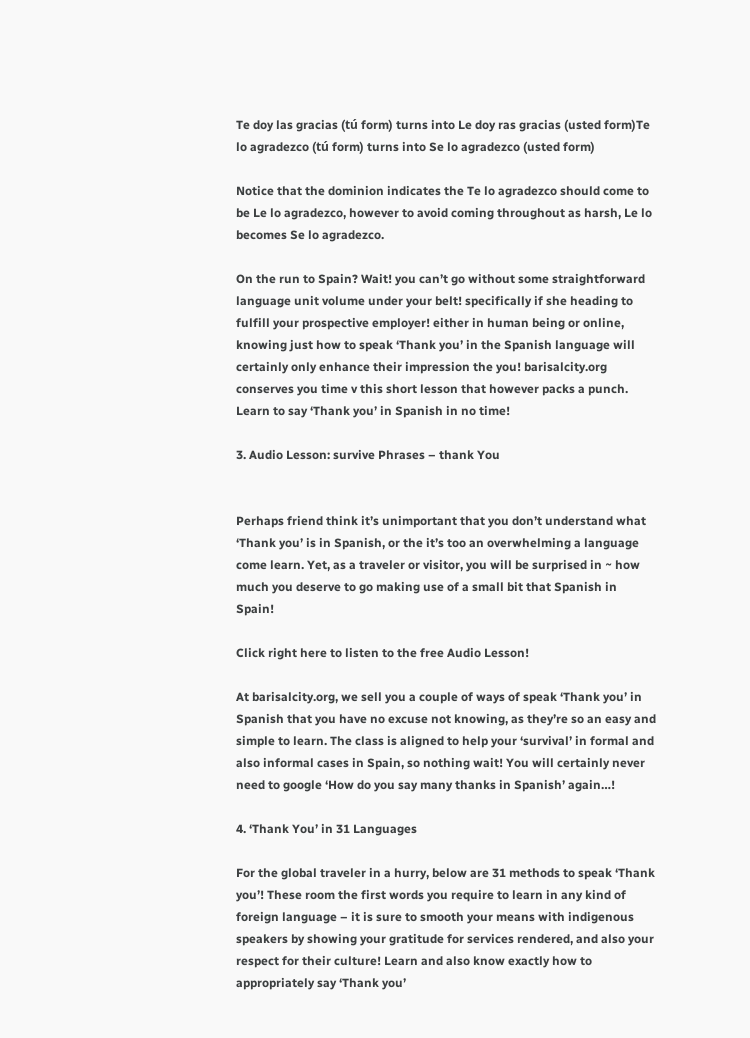Te doy las gracias (tú form) turns into Le doy ras gracias (usted form)Te lo agradezco (tú form) turns into Se lo agradezco (usted form)

Notice that the dominion indicates the Te lo agradezco should come to be Le lo agradezco, however to avoid coming throughout as harsh, Le lo becomes Se lo agradezco.

On the run to Spain? Wait! you can’t go without some straightforward language unit volume under your belt! specifically if she heading to fulfill your prospective employer! either in human being or online, knowing just how to speak ‘Thank you’ in the Spanish language will certainly only enhance their impression the you! barisalcity.org conserves you time v this short lesson that however packs a punch. Learn to say ‘Thank you’ in Spanish in no time!

3. Audio Lesson: survive Phrases – thank You


Perhaps friend think it’s unimportant that you don’t understand what ‘Thank you’ is in Spanish, or the it’s too an overwhelming a language come learn. Yet, as a traveler or visitor, you will be surprised in ~ how much you deserve to go making use of a small bit that Spanish in Spain!

Click right here to listen to the free Audio Lesson!

At barisalcity.org, we sell you a couple of ways of speak ‘Thank you’ in Spanish that you have no excuse not knowing, as they’re so an easy and simple to learn. The class is aligned to help your ‘survival’ in formal and also informal cases in Spain, so nothing wait! You will certainly never need to google ‘How do you say many thanks in Spanish’ again…!

4. ‘Thank You’ in 31 Languages

For the global traveler in a hurry, below are 31 methods to speak ‘Thank you’! These room the first words you require to learn in any kind of foreign language – it is sure to smooth your means with indigenous speakers by showing your gratitude for services rendered, and also your respect for their culture! Learn and also know exactly how to appropriately say ‘Thank you’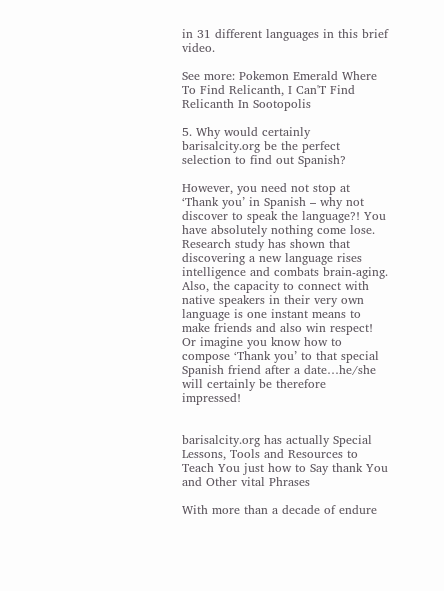in 31 different languages in this brief video.

See more: Pokemon Emerald Where To Find Relicanth, I Can'T Find Relicanth In Sootopolis

5. Why would certainly barisalcity.org be the perfect selection to find out Spanish?

However, you need not stop at ‘Thank you’ in Spanish – why not discover to speak the language?! You have absolutely nothing come lose. Research study has shown that discovering a new language rises intelligence and combats brain-aging. Also, the capacity to connect with native speakers in their very own language is one instant means to make friends and also win respect! Or imagine you know how to compose ‘Thank you’ to that special Spanish friend after a date…he/she will certainly be therefore impressed!


barisalcity.org has actually Special Lessons, Tools and Resources to Teach You just how to Say thank You and Other vital Phrases

With more than a decade of endure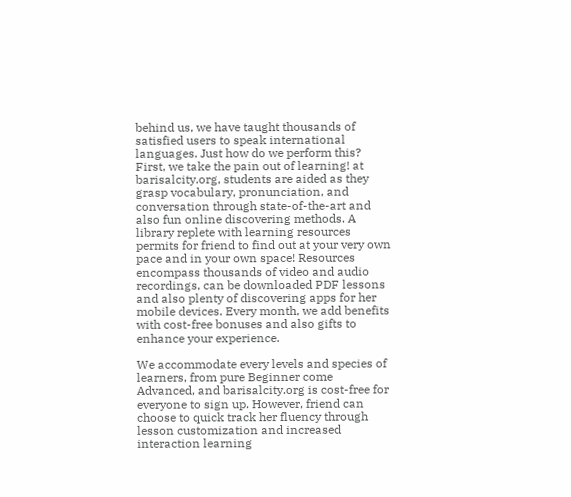behind us, we have taught thousands of satisfied users to speak international languages. Just how do we perform this? First, we take the pain out of learning! at barisalcity.org, students are aided as they grasp vocabulary, pronunciation, and conversation through state-of-the-art and also fun online discovering methods. A library replete with learning resources permits for friend to find out at your very own pace and in your own space! Resources encompass thousands of video and audio recordings, can be downloaded PDF lessons and also plenty of discovering apps for her mobile devices. Every month, we add benefits with cost-free bonuses and also gifts to enhance your experience.

We accommodate every levels and species of learners, from pure Beginner come Advanced, and barisalcity.org is cost-free for everyone to sign up. However, friend can choose to quick track her fluency through lesson customization and increased interaction learning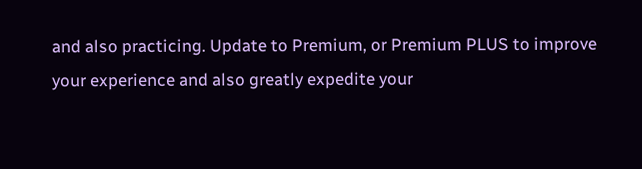and also practicing. Update to Premium, or Premium PLUS to improve your experience and also greatly expedite your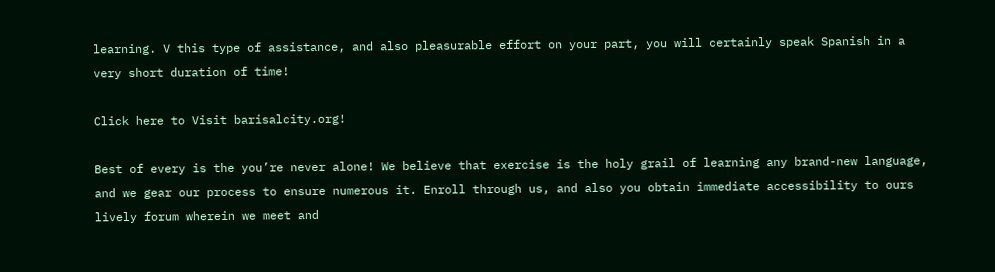learning. V this type of assistance, and also pleasurable effort on your part, you will certainly speak Spanish in a very short duration of time!

Click here to Visit barisalcity.org!

Best of every is the you’re never alone! We believe that exercise is the holy grail of learning any brand-new language, and we gear our process to ensure numerous it. Enroll through us, and also you obtain immediate accessibility to ours lively forum wherein we meet and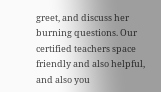greet, and discuss her burning questions. Our certified teachers space friendly and also helpful, and also you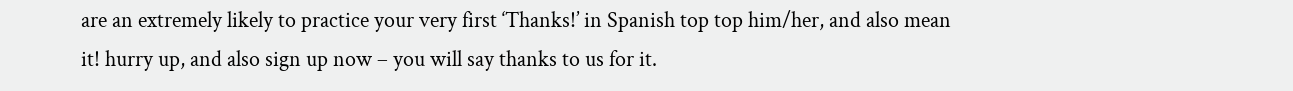are an extremely likely to practice your very first ‘Thanks!’ in Spanish top top him/her, and also mean it! hurry up, and also sign up now – you will say thanks to us for it.